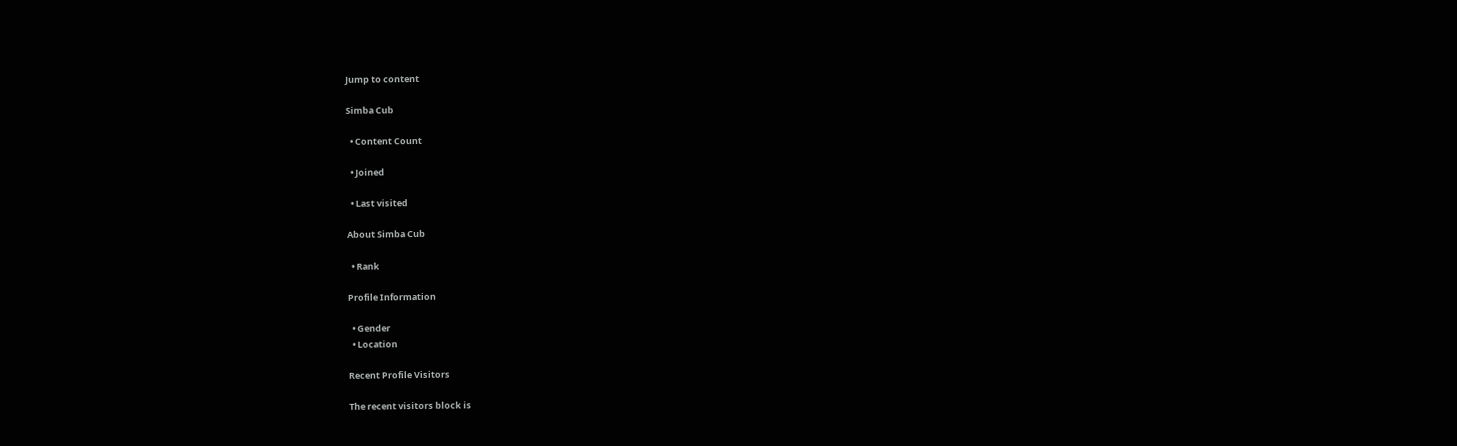Jump to content

Simba Cub

  • Content Count

  • Joined

  • Last visited

About Simba Cub

  • Rank

Profile Information

  • Gender
  • Location

Recent Profile Visitors

The recent visitors block is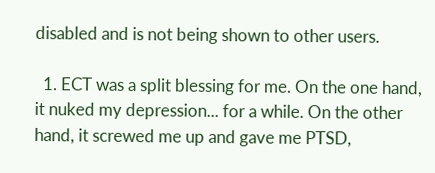disabled and is not being shown to other users.

  1. ECT was a split blessing for me. On the one hand, it nuked my depression... for a while. On the other hand, it screwed me up and gave me PTSD,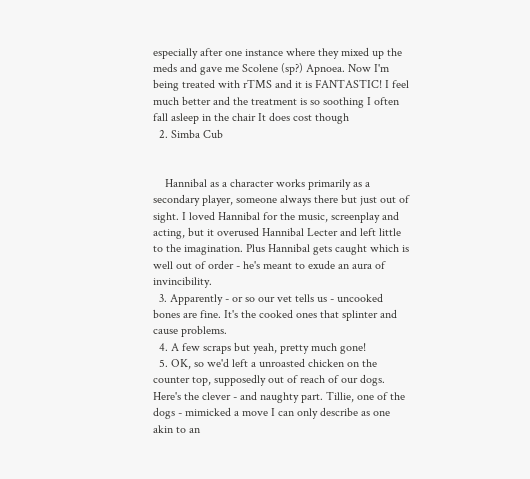especially after one instance where they mixed up the meds and gave me Scolene (sp?) Apnoea. Now I'm being treated with rTMS and it is FANTASTIC! I feel much better and the treatment is so soothing I often fall asleep in the chair It does cost though
  2. Simba Cub


    Hannibal as a character works primarily as a secondary player, someone always there but just out of sight. I loved Hannibal for the music, screenplay and acting, but it overused Hannibal Lecter and left little to the imagination. Plus Hannibal gets caught which is well out of order - he's meant to exude an aura of invincibility.
  3. Apparently - or so our vet tells us - uncooked bones are fine. It's the cooked ones that splinter and cause problems.
  4. A few scraps but yeah, pretty much gone!
  5. OK, so we'd left a unroasted chicken on the counter top, supposedly out of reach of our dogs. Here's the clever - and naughty part. Tillie, one of the dogs - mimicked a move I can only describe as one akin to an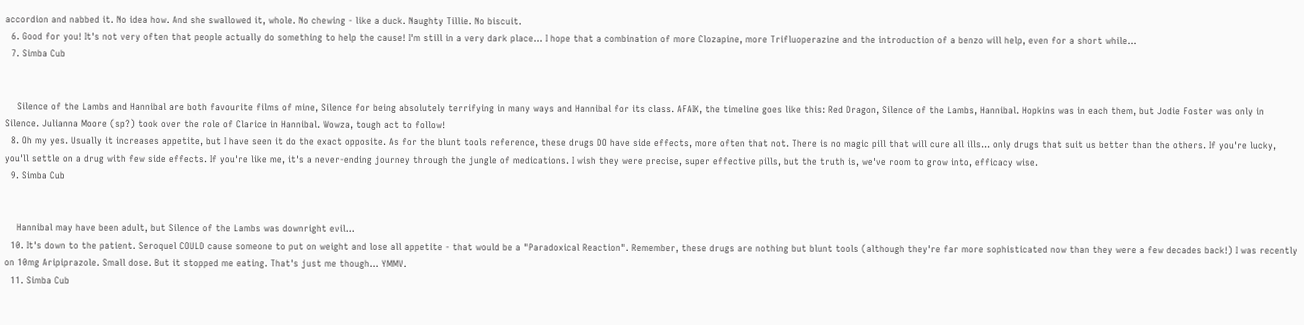accordion and nabbed it. No idea how. And she swallowed it, whole. No chewing - like a duck. Naughty Tillie. No biscuit.
  6. Good for you! It's not very often that people actually do something to help the cause! I'm still in a very dark place... I hope that a combination of more Clozapine, more Trifluoperazine and the introduction of a benzo will help, even for a short while...
  7. Simba Cub


    Silence of the Lambs and Hannibal are both favourite films of mine, Silence for being absolutely terrifying in many ways and Hannibal for its class. AFAIK, the timeline goes like this: Red Dragon, Silence of the Lambs, Hannibal. Hopkins was in each them, but Jodie Foster was only in Silence. Julianna Moore (sp?) took over the role of Clarice in Hannibal. Wowza, tough act to follow!
  8. Oh my yes. Usually it increases appetite, but I have seen it do the exact opposite. As for the blunt tools reference, these drugs DO have side effects, more often that not. There is no magic pill that will cure all ills... only drugs that suit us better than the others. If you're lucky, you'll settle on a drug with few side effects. If you're like me, it's a never-ending journey through the jungle of medications. I wish they were precise, super effective pills, but the truth is, we've room to grow into, efficacy wise.
  9. Simba Cub


    Hannibal may have been adult, but Silence of the Lambs was downright evil...
  10. It's down to the patient. Seroquel COULD cause someone to put on weight and lose all appetite - that would be a "Paradoxical Reaction". Remember, these drugs are nothing but blunt tools (although they're far more sophisticated now than they were a few decades back!) I was recently on 10mg Aripiprazole. Small dose. But it stopped me eating. That's just me though... YMMV.
  11. Simba Cub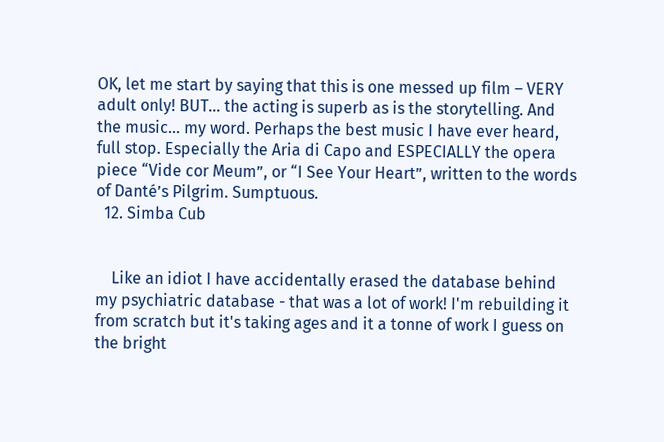OK, let me start by saying that this is one messed up film – VERY adult only! BUT… the acting is superb as is the storytelling. And the music… my word. Perhaps the best music I have ever heard, full stop. Especially the Aria di Capo and ESPECIALLY the opera piece “Vide cor Meum”, or “I See Your Heart”, written to the words of Danté’s Pilgrim. Sumptuous.
  12. Simba Cub


    Like an idiot I have accidentally erased the database behind my psychiatric database - that was a lot of work! I'm rebuilding it from scratch but it's taking ages and it a tonne of work I guess on the bright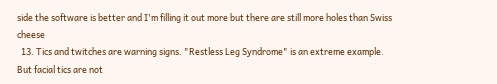side the software is better and I'm filling it out more but there are still more holes than Swiss cheese
  13. Tics and twitches are warning signs. "Restless Leg Syndrome" is an extreme example. But facial tics are not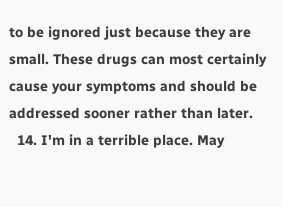to be ignored just because they are small. These drugs can most certainly cause your symptoms and should be addressed sooner rather than later.
  14. I'm in a terrible place. May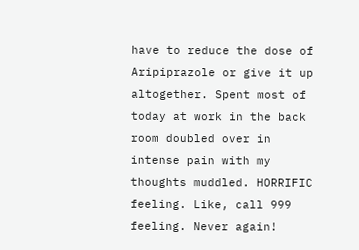have to reduce the dose of Aripiprazole or give it up altogether. Spent most of today at work in the back room doubled over in intense pain with my thoughts muddled. HORRIFIC feeling. Like, call 999 feeling. Never again!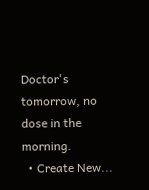Doctor's tomorrow, no dose in the morning.
  • Create New...